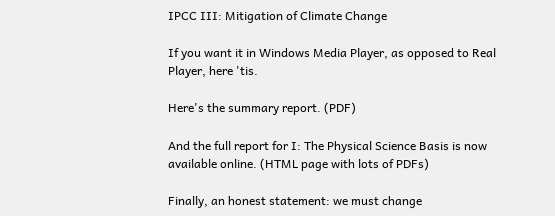IPCC III: Mitigation of Climate Change

If you want it in Windows Media Player, as opposed to Real Player, here 'tis.

Here's the summary report. (PDF)

And the full report for I: The Physical Science Basis is now available online. (HTML page with lots of PDFs)

Finally, an honest statement: we must change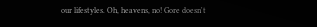our lifestyles. Oh, heavens, no! Gore doesn't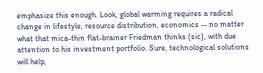emphasize this enough. Look, global warming requires a radical change in lifestyle, resource distribution, economics -- no matter what that mica-thin flat-brainer Friedman thinks (sic), with due attention to his investment portfolio. Sure, technological solutions will help,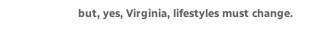but, yes, Virginia, lifestyles must change.